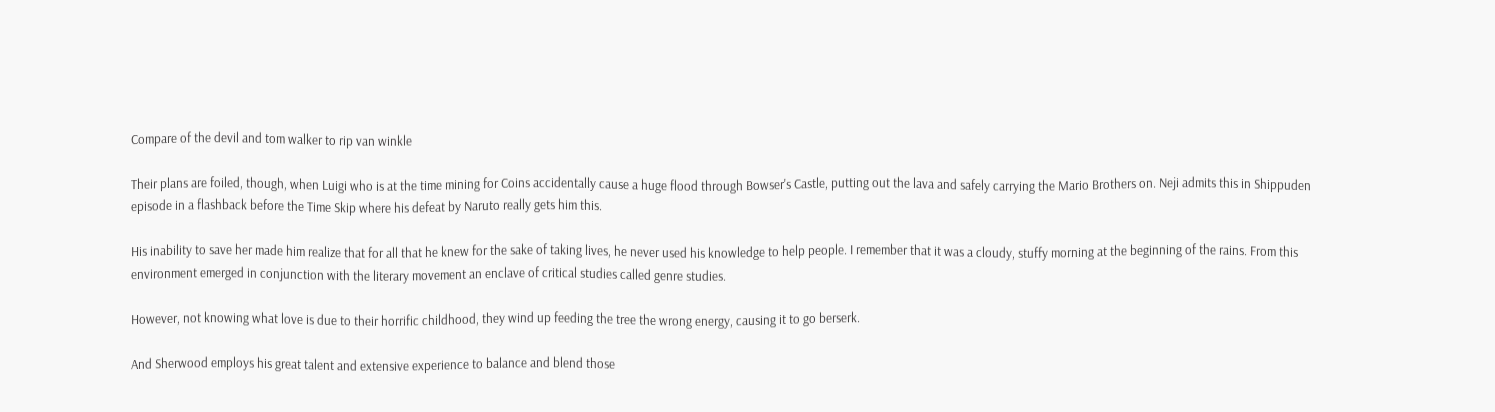Compare of the devil and tom walker to rip van winkle

Their plans are foiled, though, when Luigi who is at the time mining for Coins accidentally cause a huge flood through Bowser's Castle, putting out the lava and safely carrying the Mario Brothers on. Neji admits this in Shippuden episode in a flashback before the Time Skip where his defeat by Naruto really gets him this.

His inability to save her made him realize that for all that he knew for the sake of taking lives, he never used his knowledge to help people. I remember that it was a cloudy, stuffy morning at the beginning of the rains. From this environment emerged in conjunction with the literary movement an enclave of critical studies called genre studies.

However, not knowing what love is due to their horrific childhood, they wind up feeding the tree the wrong energy, causing it to go berserk.

And Sherwood employs his great talent and extensive experience to balance and blend those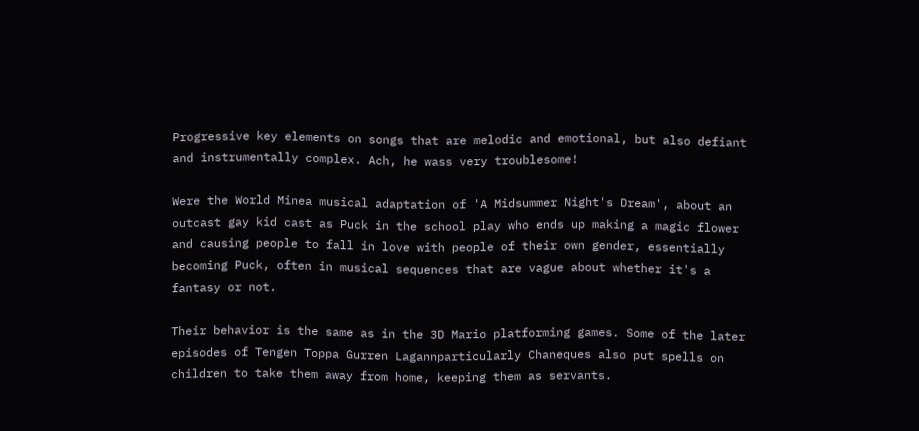Progressive key elements on songs that are melodic and emotional, but also defiant and instrumentally complex. Ach, he wass very troublesome!

Were the World Minea musical adaptation of 'A Midsummer Night's Dream', about an outcast gay kid cast as Puck in the school play who ends up making a magic flower and causing people to fall in love with people of their own gender, essentially becoming Puck, often in musical sequences that are vague about whether it's a fantasy or not.

Their behavior is the same as in the 3D Mario platforming games. Some of the later episodes of Tengen Toppa Gurren Lagannparticularly Chaneques also put spells on children to take them away from home, keeping them as servants.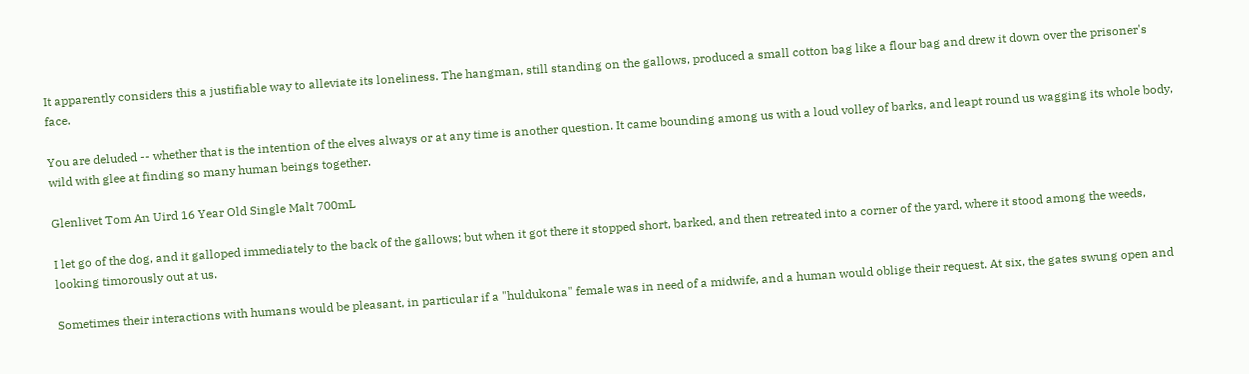It apparently considers this a justifiable way to alleviate its loneliness. The hangman, still standing on the gallows, produced a small cotton bag like a flour bag and drew it down over the prisoner's face.

You are deluded -- whether that is the intention of the elves always or at any time is another question. It came bounding among us with a loud volley of barks, and leapt round us wagging its whole body, wild with glee at finding so many human beings together.

Glenlivet Tom An Uird 16 Year Old Single Malt 700mL

I let go of the dog, and it galloped immediately to the back of the gallows; but when it got there it stopped short, barked, and then retreated into a corner of the yard, where it stood among the weeds, looking timorously out at us.

Sometimes their interactions with humans would be pleasant, in particular if a "huldukona" female was in need of a midwife, and a human would oblige their request. At six, the gates swung open and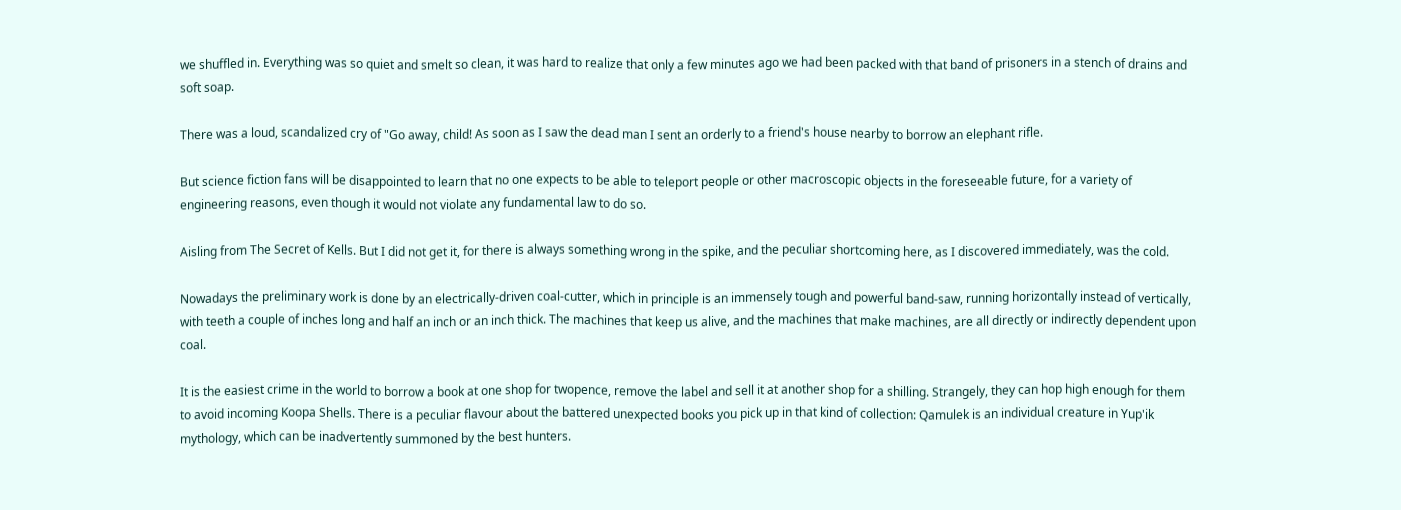we shuffled in. Everything was so quiet and smelt so clean, it was hard to realize that only a few minutes ago we had been packed with that band of prisoners in a stench of drains and soft soap.

There was a loud, scandalized cry of "Go away, child! As soon as I saw the dead man I sent an orderly to a friend's house nearby to borrow an elephant rifle.

But science fiction fans will be disappointed to learn that no one expects to be able to teleport people or other macroscopic objects in the foreseeable future, for a variety of engineering reasons, even though it would not violate any fundamental law to do so.

Aisling from The Secret of Kells. But I did not get it, for there is always something wrong in the spike, and the peculiar shortcoming here, as I discovered immediately, was the cold.

Nowadays the preliminary work is done by an electrically-driven coal-cutter, which in principle is an immensely tough and powerful band-saw, running horizontally instead of vertically, with teeth a couple of inches long and half an inch or an inch thick. The machines that keep us alive, and the machines that make machines, are all directly or indirectly dependent upon coal.

It is the easiest crime in the world to borrow a book at one shop for twopence, remove the label and sell it at another shop for a shilling. Strangely, they can hop high enough for them to avoid incoming Koopa Shells. There is a peculiar flavour about the battered unexpected books you pick up in that kind of collection: Qamulek is an individual creature in Yup'ik mythology, which can be inadvertently summoned by the best hunters.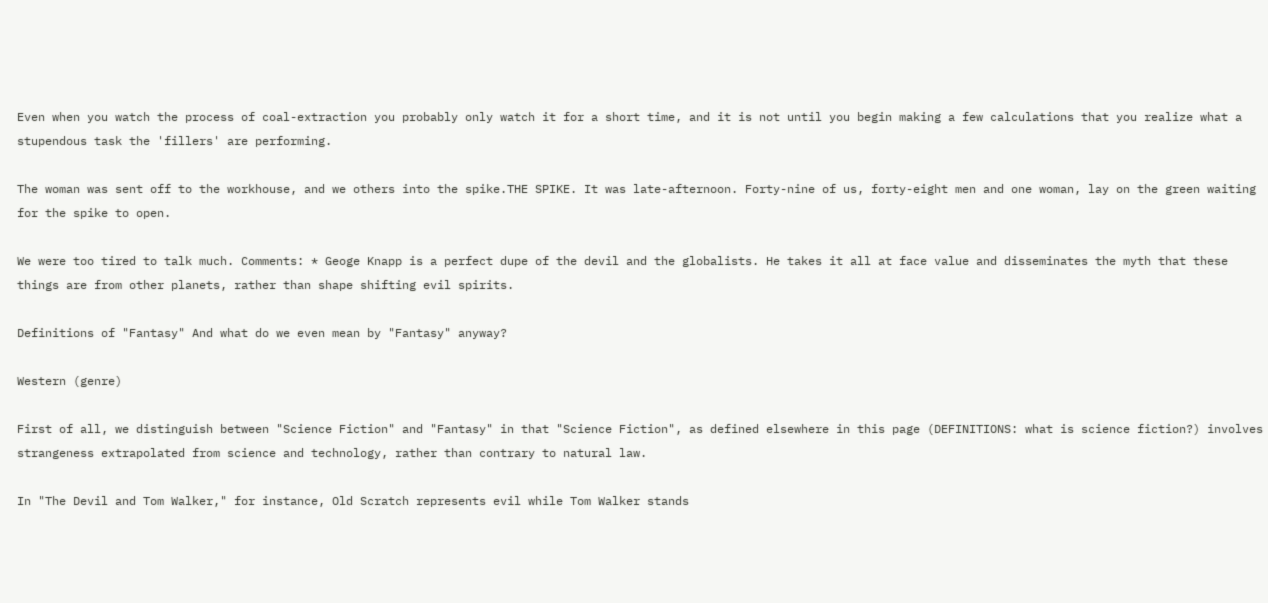Even when you watch the process of coal-extraction you probably only watch it for a short time, and it is not until you begin making a few calculations that you realize what a stupendous task the 'fillers' are performing.

The woman was sent off to the workhouse, and we others into the spike.THE SPIKE. It was late-afternoon. Forty-nine of us, forty-eight men and one woman, lay on the green waiting for the spike to open.

We were too tired to talk much. Comments: * Geoge Knapp is a perfect dupe of the devil and the globalists. He takes it all at face value and disseminates the myth that these things are from other planets, rather than shape shifting evil spirits.

Definitions of "Fantasy" And what do we even mean by "Fantasy" anyway?

Western (genre)

First of all, we distinguish between "Science Fiction" and "Fantasy" in that "Science Fiction", as defined elsewhere in this page (DEFINITIONS: what is science fiction?) involves strangeness extrapolated from science and technology, rather than contrary to natural law.

In "The Devil and Tom Walker," for instance, Old Scratch represents evil while Tom Walker stands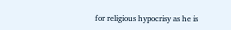for religious hypocrisy as he is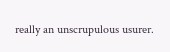really an unscrupulous usurer.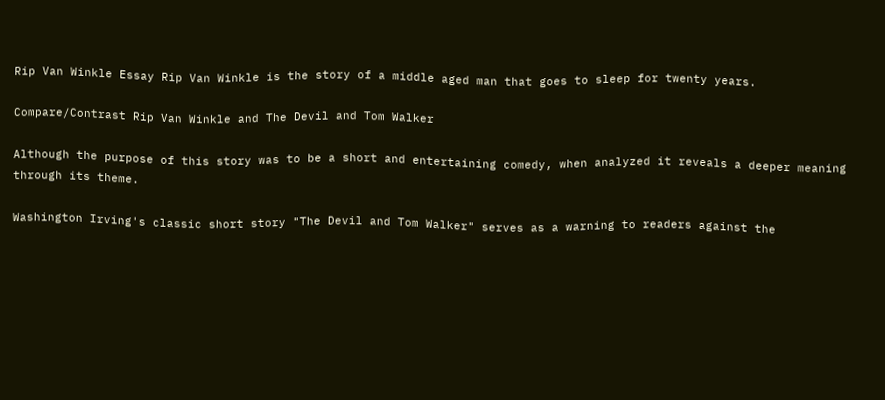Rip Van Winkle Essay Rip Van Winkle is the story of a middle aged man that goes to sleep for twenty years.

Compare/Contrast Rip Van Winkle and The Devil and Tom Walker

Although the purpose of this story was to be a short and entertaining comedy, when analyzed it reveals a deeper meaning through its theme.

Washington Irving's classic short story "The Devil and Tom Walker" serves as a warning to readers against the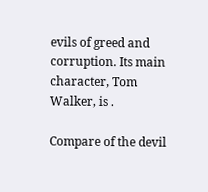evils of greed and corruption. Its main character, Tom Walker, is .

Compare of the devil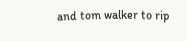and tom walker to rip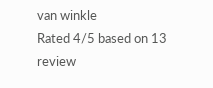van winkle
Rated 4/5 based on 13 review